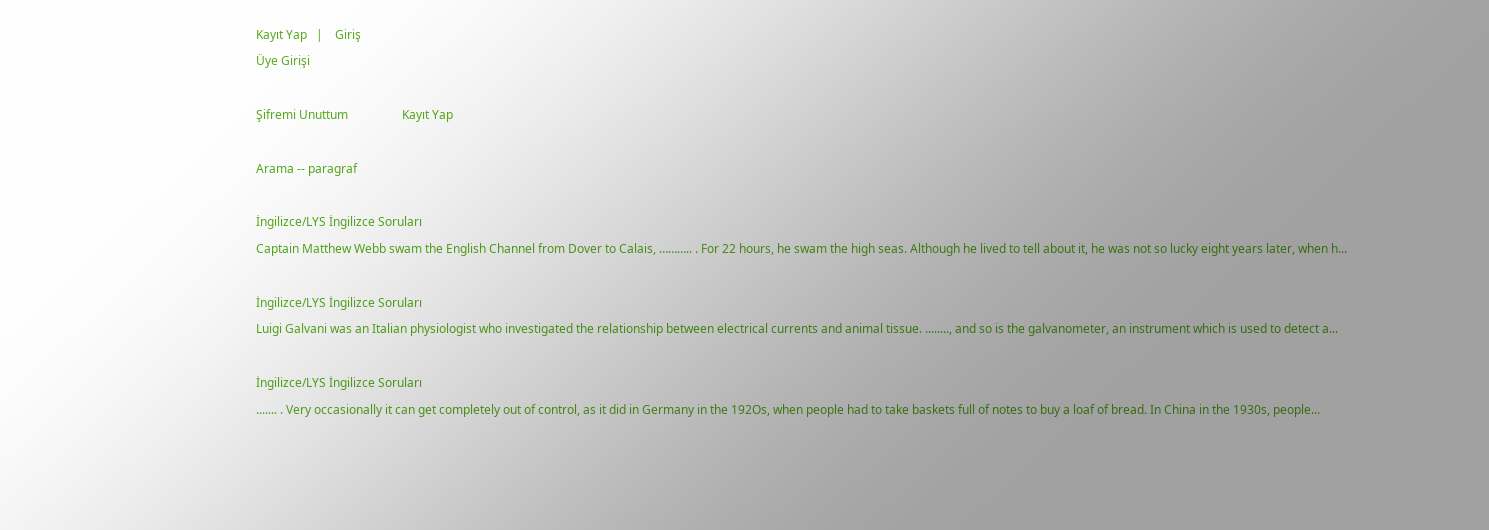Kayıt Yap   |    Giriş
Üye Girişi

Şifremi Unuttum                  Kayıt Yap

Arama -- paragraf

İngilizce/LYS İngilizce Soruları
Captain Matthew Webb swam the English Channel from Dover to Calais, ……….. . For 22 hours, he swam the high seas. Although he lived to tell about it, he was not so lucky eight years later, when h...

İngilizce/LYS İngilizce Soruları
Luigi Galvani was an Italian physiologist who investigated the relationship between electrical currents and animal tissue. ........, and so is the galvanometer, an instrument which is used to detect a...

İngilizce/LYS İngilizce Soruları
....... . Very occasionally it can get completely out of control, as it did in Germany in the 192Os, when people had to take baskets full of notes to buy a loaf of bread. In China in the 1930s, people...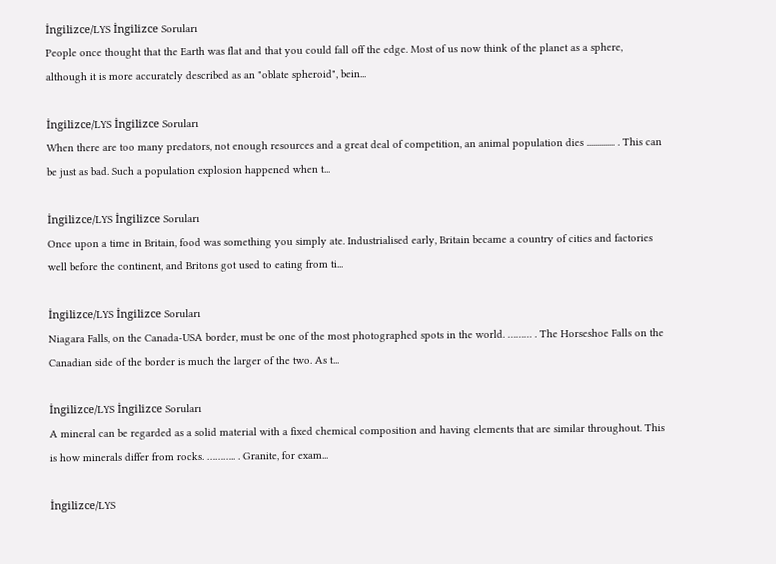İngilizce/LYS İngilizce Soruları
People once thought that the Earth was flat and that you could fall off the edge. Most of us now think of the planet as a sphere, although it is more accurately described as an "oblate spheroid", bein...

İngilizce/LYS İngilizce Soruları
When there are too many predators, not enough resources and a great deal of competition, an animal population dies .............. . This can be just as bad. Such a population explosion happened when t...

İngilizce/LYS İngilizce Soruları
Once upon a time in Britain, food was something you simply ate. Industrialised early, Britain became a country of cities and factories well before the continent, and Britons got used to eating from ti...

İngilizce/LYS İngilizce Soruları
Niagara Falls, on the Canada-USA border, must be one of the most photographed spots in the world. ……… . The Horseshoe Falls on the Canadian side of the border is much the larger of the two. As t...

İngilizce/LYS İngilizce Soruları
A mineral can be regarded as a solid material with a fixed chemical composition and having elements that are similar throughout. This is how minerals differ from rocks. ……….. . Granite, for exam...

İngilizce/LYS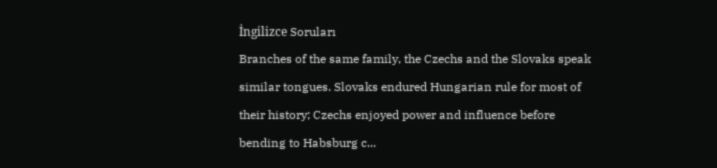İngilizce Soruları
Branches of the same family, the Czechs and the Slovaks speak similar tongues. Slovaks endured Hungarian rule for most of their history; Czechs enjoyed power and influence before bending to Habsburg c...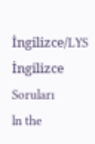İngilizce/LYS İngilizce Soruları
ln the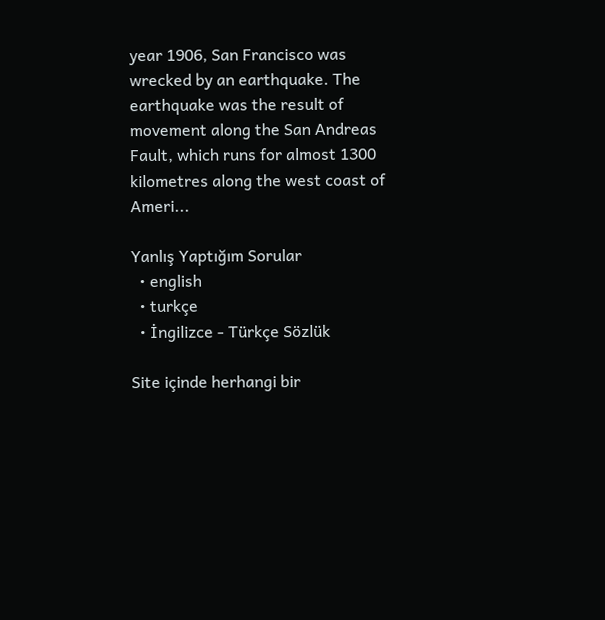year 1906, San Francisco was wrecked by an earthquake. The earthquake was the result of movement along the San Andreas Fault, which runs for almost 1300 kilometres along the west coast of Ameri...

Yanlış Yaptığım Sorular
  • english
  • turkçe
  • İngilizce - Türkçe Sözlük

Site içinde herhangi bir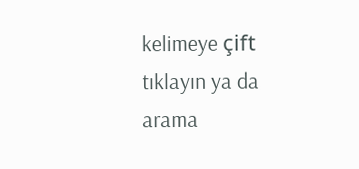kelimeye çift tıklayın ya da arama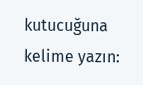kutucuğuna kelime yazın: